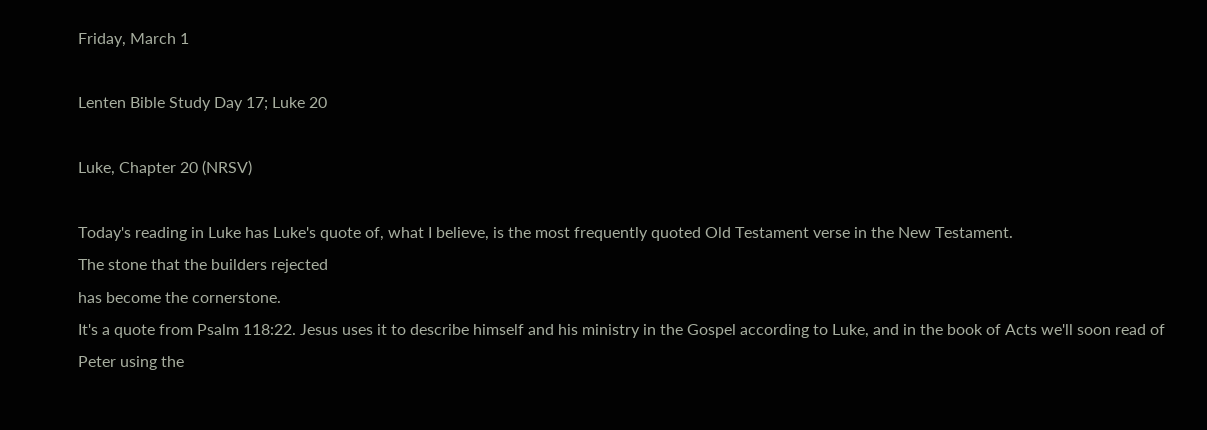Friday, March 1

Lenten Bible Study Day 17; Luke 20

Luke, Chapter 20 (NRSV)

Today's reading in Luke has Luke's quote of, what I believe, is the most frequently quoted Old Testament verse in the New Testament.
The stone that the builders rejected
has become the cornerstone.
It's a quote from Psalm 118:22. Jesus uses it to describe himself and his ministry in the Gospel according to Luke, and in the book of Acts we'll soon read of Peter using the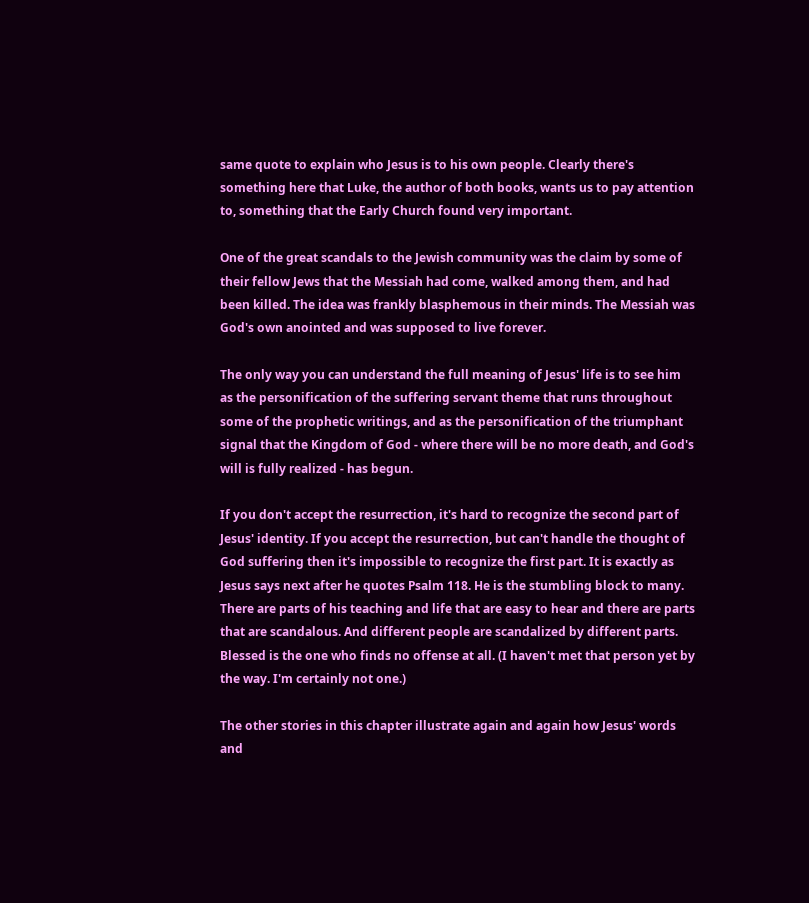same quote to explain who Jesus is to his own people. Clearly there's something here that Luke, the author of both books, wants us to pay attention to, something that the Early Church found very important.

One of the great scandals to the Jewish community was the claim by some of their fellow Jews that the Messiah had come, walked among them, and had been killed. The idea was frankly blasphemous in their minds. The Messiah was God's own anointed and was supposed to live forever.

The only way you can understand the full meaning of Jesus' life is to see him as the personification of the suffering servant theme that runs throughout some of the prophetic writings, and as the personification of the triumphant signal that the Kingdom of God - where there will be no more death, and God's will is fully realized - has begun.

If you don't accept the resurrection, it's hard to recognize the second part of Jesus' identity. If you accept the resurrection, but can't handle the thought of God suffering then it's impossible to recognize the first part. It is exactly as Jesus says next after he quotes Psalm 118. He is the stumbling block to many. There are parts of his teaching and life that are easy to hear and there are parts that are scandalous. And different people are scandalized by different parts. Blessed is the one who finds no offense at all. (I haven't met that person yet by the way. I'm certainly not one.)

The other stories in this chapter illustrate again and again how Jesus' words and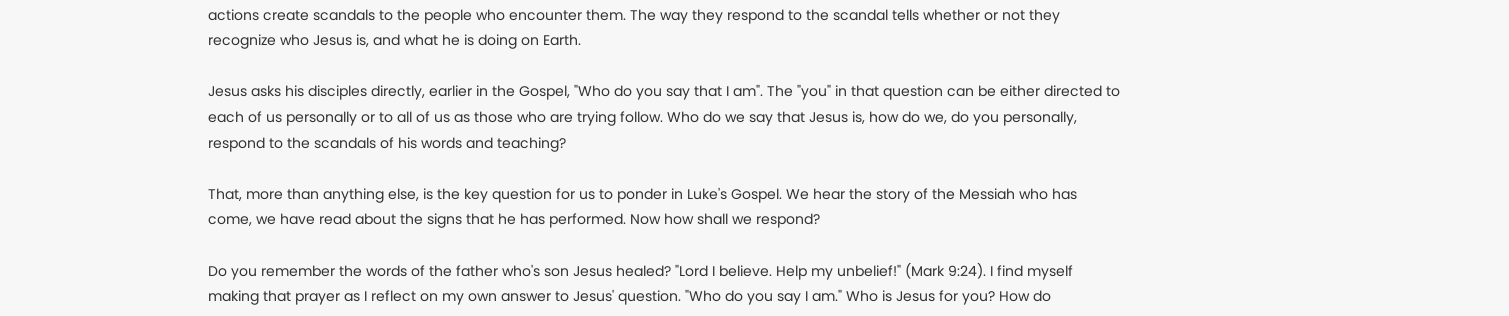actions create scandals to the people who encounter them. The way they respond to the scandal tells whether or not they recognize who Jesus is, and what he is doing on Earth.

Jesus asks his disciples directly, earlier in the Gospel, "Who do you say that I am". The "you" in that question can be either directed to each of us personally or to all of us as those who are trying follow. Who do we say that Jesus is, how do we, do you personally, respond to the scandals of his words and teaching?

That, more than anything else, is the key question for us to ponder in Luke's Gospel. We hear the story of the Messiah who has come, we have read about the signs that he has performed. Now how shall we respond?

Do you remember the words of the father who's son Jesus healed? "Lord I believe. Help my unbelief!" (Mark 9:24). I find myself making that prayer as I reflect on my own answer to Jesus' question. "Who do you say I am." Who is Jesus for you? How do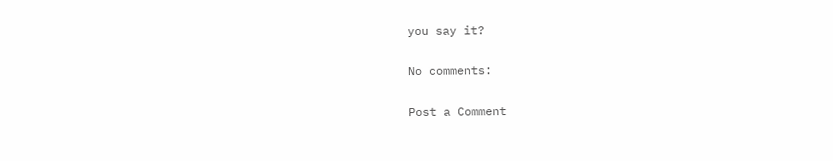you say it?

No comments:

Post a Comment